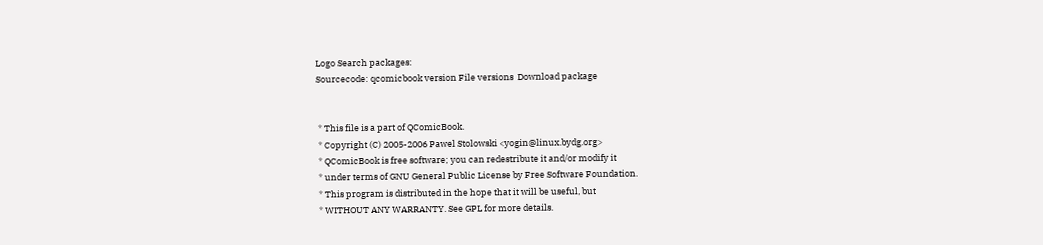Logo Search packages:
Sourcecode: qcomicbook version File versions  Download package


 * This file is a part of QComicBook.
 * Copyright (C) 2005-2006 Pawel Stolowski <yogin@linux.bydg.org>
 * QComicBook is free software; you can redestribute it and/or modify it
 * under terms of GNU General Public License by Free Software Foundation.
 * This program is distributed in the hope that it will be useful, but
 * WITHOUT ANY WARRANTY. See GPL for more details.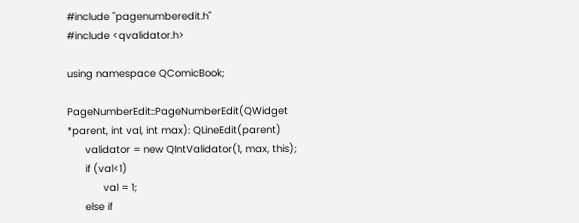#include "pagenumberedit.h"
#include <qvalidator.h>

using namespace QComicBook;

PageNumberEdit::PageNumberEdit(QWidget *parent, int val, int max): QLineEdit(parent)
      validator = new QIntValidator(1, max, this);
      if (val<1)
            val = 1;
      else if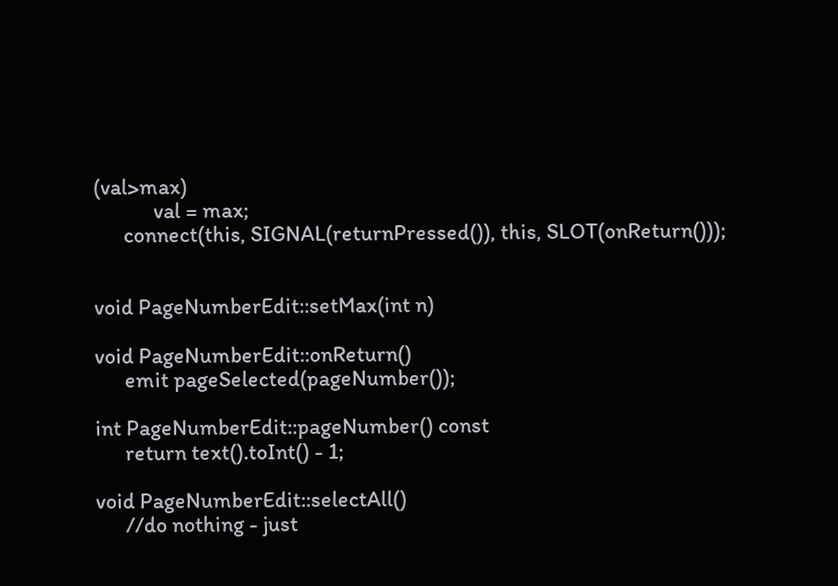(val>max)
            val = max;
      connect(this, SIGNAL(returnPressed()), this, SLOT(onReturn()));


void PageNumberEdit::setMax(int n)

void PageNumberEdit::onReturn()
      emit pageSelected(pageNumber());

int PageNumberEdit::pageNumber() const
      return text().toInt() - 1;

void PageNumberEdit::selectAll()
      //do nothing - just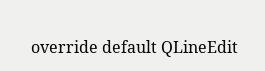override default QLineEdit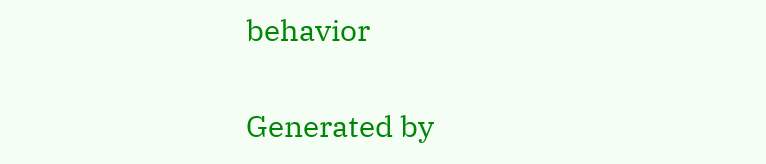behavior

Generated by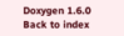Doxygen 1.6.0   Back to index